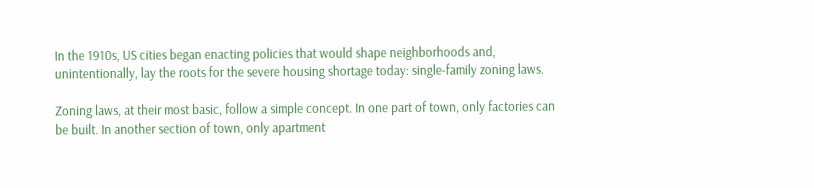In the 1910s, US cities began enacting policies that would shape neighborhoods and, unintentionally, lay the roots for the severe housing shortage today: single-family zoning laws.

Zoning laws, at their most basic, follow a simple concept. In one part of town, only factories can be built. In another section of town, only apartment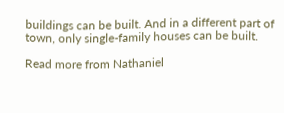buildings can be built. And in a different part of town, only single-family houses can be built.

Read more from Nathaniel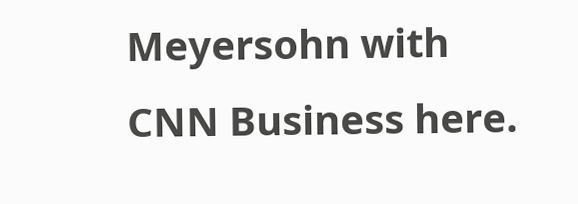Meyersohn with CNN Business here.